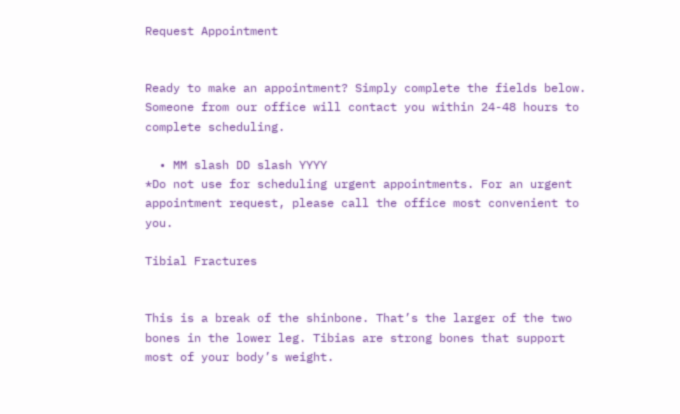Request Appointment


Ready to make an appointment? Simply complete the fields below. Someone from our office will contact you within 24-48 hours to complete scheduling.

  • MM slash DD slash YYYY
*Do not use for scheduling urgent appointments. For an urgent appointment request, please call the office most convenient to you.

Tibial Fractures


This is a break of the shinbone. That’s the larger of the two bones in the lower leg. Tibias are strong bones that support most of your body’s weight.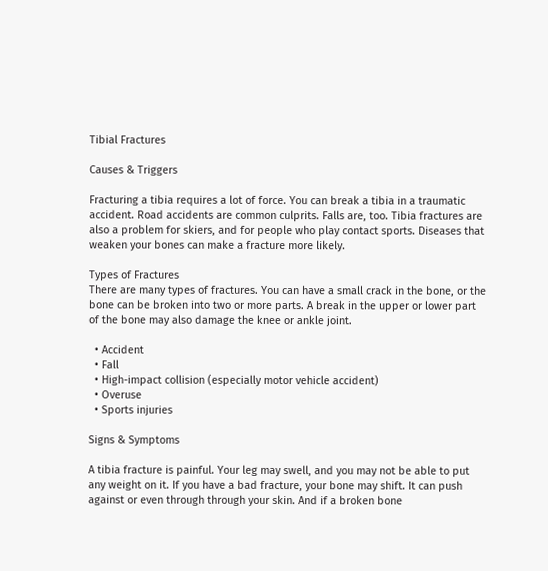Tibial Fractures

Causes & Triggers

Fracturing a tibia requires a lot of force. You can break a tibia in a traumatic accident. Road accidents are common culprits. Falls are, too. Tibia fractures are also a problem for skiers, and for people who play contact sports. Diseases that weaken your bones can make a fracture more likely.

Types of Fractures
There are many types of fractures. You can have a small crack in the bone, or the bone can be broken into two or more parts. A break in the upper or lower part of the bone may also damage the knee or ankle joint.

  • Accident
  • Fall
  • High-impact collision (especially motor vehicle accident)
  • Overuse
  • Sports injuries

Signs & Symptoms

A tibia fracture is painful. Your leg may swell, and you may not be able to put any weight on it. If you have a bad fracture, your bone may shift. It can push against or even through through your skin. And if a broken bone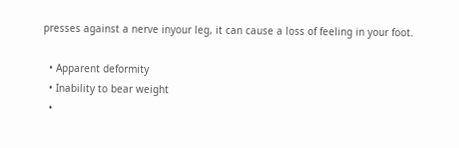presses against a nerve inyour leg, it can cause a loss of feeling in your foot.

  • Apparent deformity
  • Inability to bear weight
  •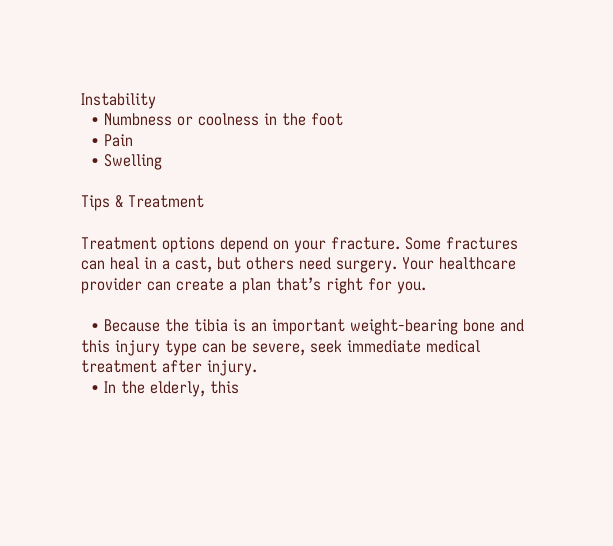Instability
  • Numbness or coolness in the foot
  • Pain
  • Swelling

Tips & Treatment

Treatment options depend on your fracture. Some fractures can heal in a cast, but others need surgery. Your healthcare provider can create a plan that’s right for you.

  • Because the tibia is an important weight-bearing bone and this injury type can be severe, seek immediate medical treatment after injury.
  • In the elderly, this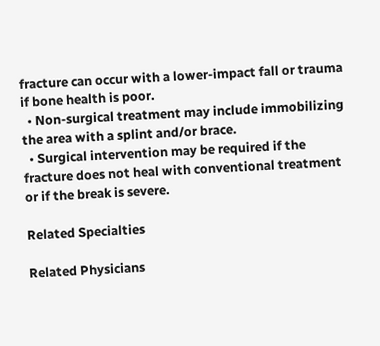fracture can occur with a lower-impact fall or trauma if bone health is poor.
  • Non-surgical treatment may include immobilizing the area with a splint and/or brace.
  • Surgical intervention may be required if the fracture does not heal with conventional treatment or if the break is severe.

Related Specialties

Related Physicians